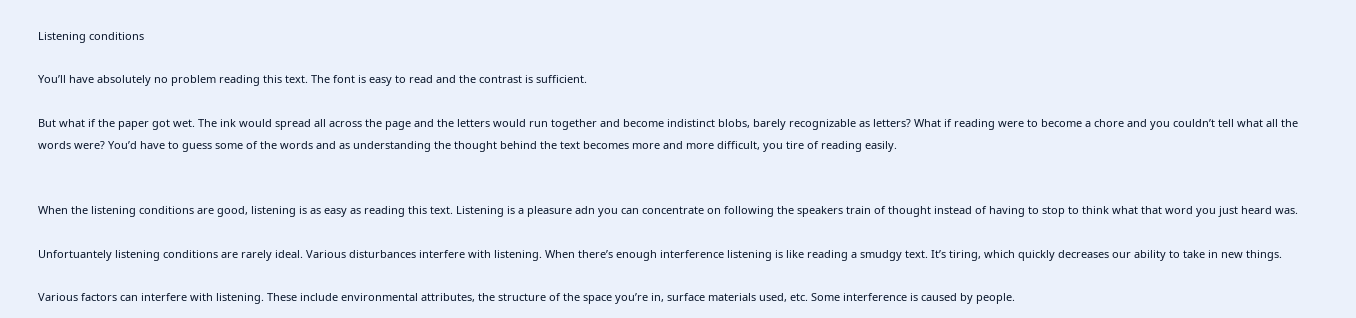Listening conditions

You’ll have absolutely no problem reading this text. The font is easy to read and the contrast is sufficient.

But what if the paper got wet. The ink would spread all across the page and the letters would run together and become indistinct blobs, barely recognizable as letters? What if reading were to become a chore and you couldn’t tell what all the words were? You’d have to guess some of the words and as understanding the thought behind the text becomes more and more difficult, you tire of reading easily.


When the listening conditions are good, listening is as easy as reading this text. Listening is a pleasure adn you can concentrate on following the speakers train of thought instead of having to stop to think what that word you just heard was.

Unfortuantely listening conditions are rarely ideal. Various disturbances interfere with listening. When there’s enough interference listening is like reading a smudgy text. It’s tiring, which quickly decreases our ability to take in new things.

Various factors can interfere with listening. These include environmental attributes, the structure of the space you’re in, surface materials used, etc. Some interference is caused by people.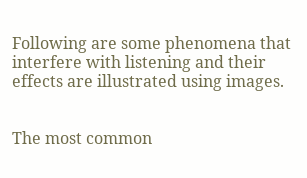Following are some phenomena that interfere with listening and their effects are illustrated using images.


The most common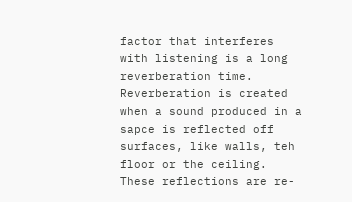factor that interferes with listening is a long reverberation time. Reverberation is created when a sound produced in a sapce is reflected off surfaces, like walls, teh floor or the ceiling. These reflections are re-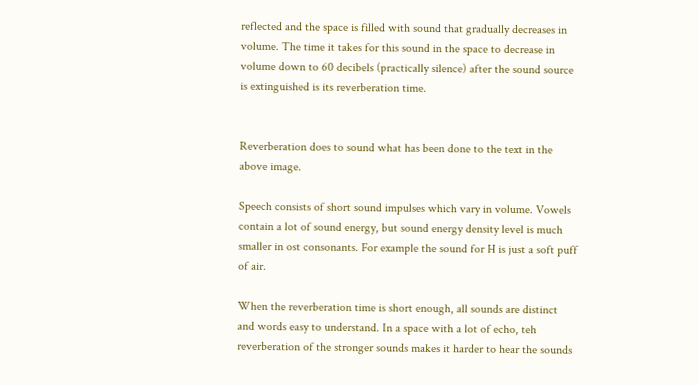reflected and the space is filled with sound that gradually decreases in volume. The time it takes for this sound in the space to decrease in volume down to 60 decibels (practically silence) after the sound source is extinguished is its reverberation time.


Reverberation does to sound what has been done to the text in the above image.

Speech consists of short sound impulses which vary in volume. Vowels contain a lot of sound energy, but sound energy density level is much smaller in ost consonants. For example the sound for H is just a soft puff of air.

When the reverberation time is short enough, all sounds are distinct and words easy to understand. In a space with a lot of echo, teh reverberation of the stronger sounds makes it harder to hear the sounds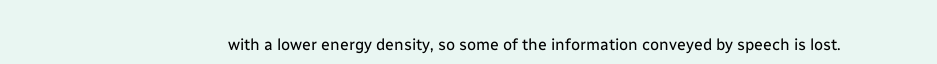with a lower energy density, so some of the information conveyed by speech is lost.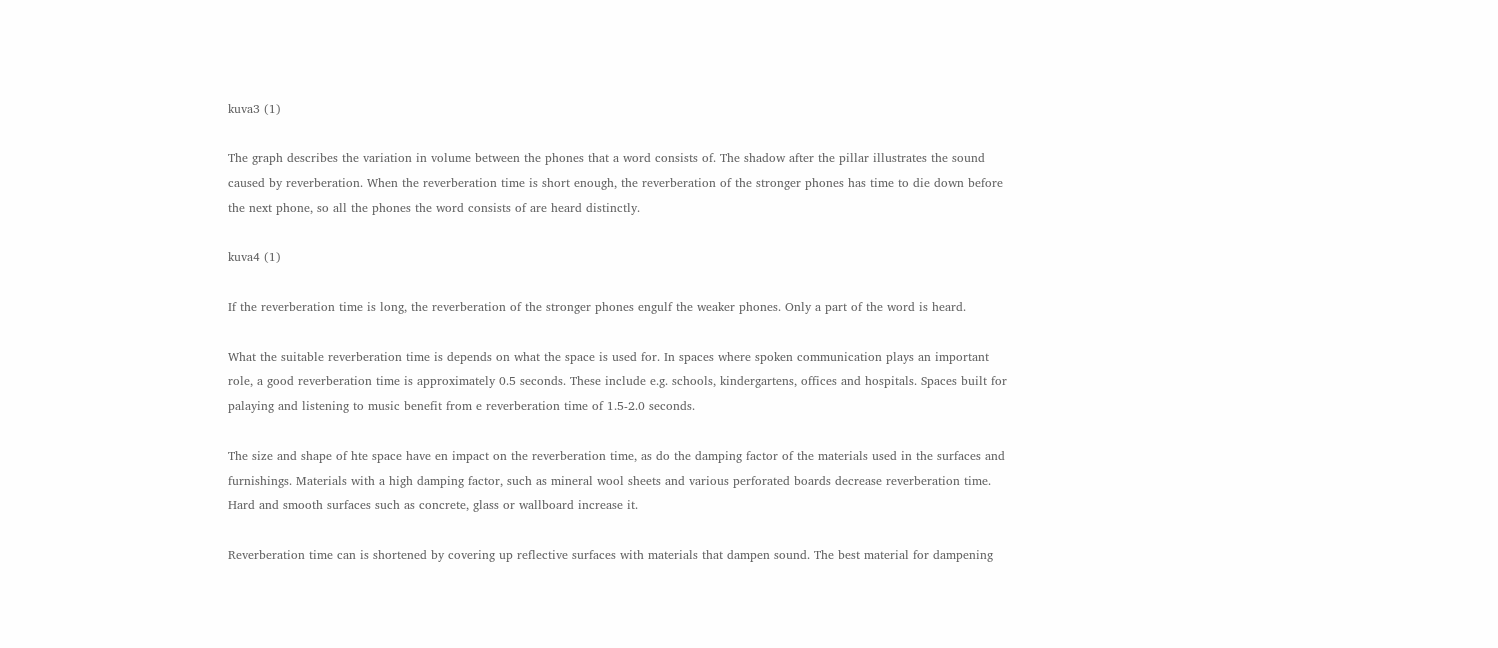kuva3 (1)

The graph describes the variation in volume between the phones that a word consists of. The shadow after the pillar illustrates the sound caused by reverberation. When the reverberation time is short enough, the reverberation of the stronger phones has time to die down before the next phone, so all the phones the word consists of are heard distinctly.

kuva4 (1)

If the reverberation time is long, the reverberation of the stronger phones engulf the weaker phones. Only a part of the word is heard.

What the suitable reverberation time is depends on what the space is used for. In spaces where spoken communication plays an important role, a good reverberation time is approximately 0.5 seconds. These include e.g. schools, kindergartens, offices and hospitals. Spaces built for palaying and listening to music benefit from e reverberation time of 1.5-2.0 seconds.

The size and shape of hte space have en impact on the reverberation time, as do the damping factor of the materials used in the surfaces and furnishings. Materials with a high damping factor, such as mineral wool sheets and various perforated boards decrease reverberation time. Hard and smooth surfaces such as concrete, glass or wallboard increase it.

Reverberation time can is shortened by covering up reflective surfaces with materials that dampen sound. The best material for dampening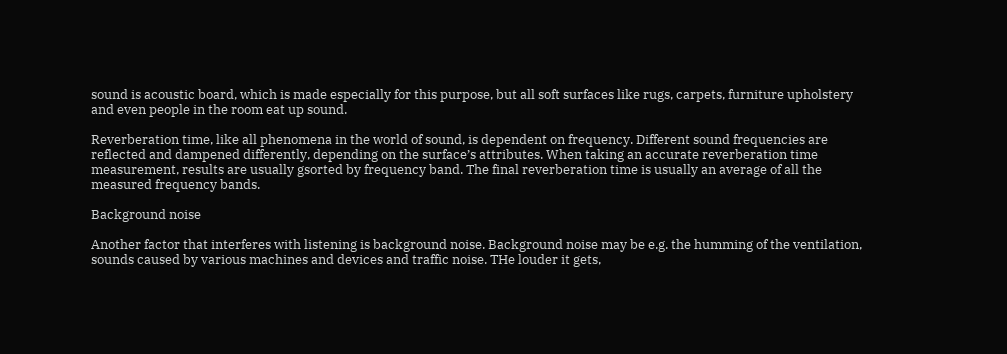sound is acoustic board, which is made especially for this purpose, but all soft surfaces like rugs, carpets, furniture upholstery and even people in the room eat up sound.

Reverberation time, like all phenomena in the world of sound, is dependent on frequency. Different sound frequencies are reflected and dampened differently, depending on the surface’s attributes. When taking an accurate reverberation time measurement, results are usually gsorted by frequency band. The final reverberation time is usually an average of all the measured frequency bands.

Background noise

Another factor that interferes with listening is background noise. Background noise may be e.g. the humming of the ventilation, sounds caused by various machines and devices and traffic noise. THe louder it gets,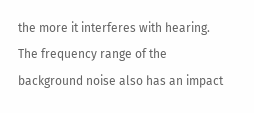the more it interferes with hearing. The frequency range of the background noise also has an impact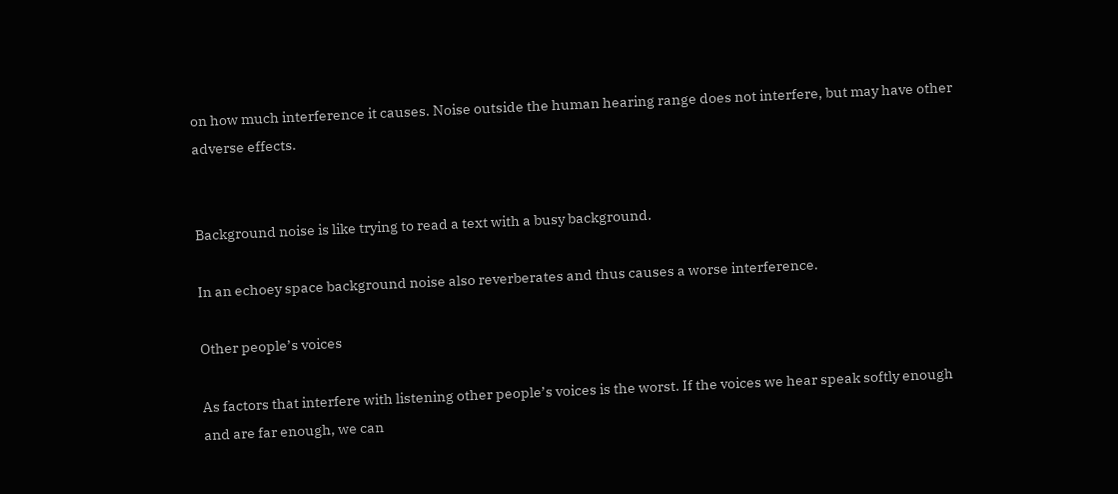on how much interference it causes. Noise outside the human hearing range does not interfere, but may have other adverse effects.


Background noise is like trying to read a text with a busy background.

In an echoey space background noise also reverberates and thus causes a worse interference.

Other people’s voices

As factors that interfere with listening other people’s voices is the worst. If the voices we hear speak softly enough and are far enough, we can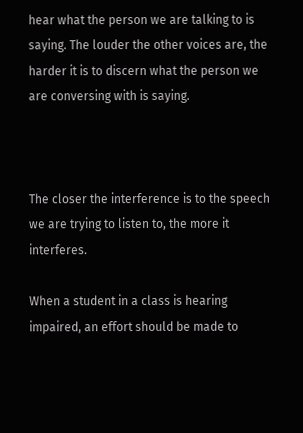hear what the person we are talking to is saying. The louder the other voices are, the harder it is to discern what the person we are conversing with is saying.



The closer the interference is to the speech we are trying to listen to, the more it interferes.

When a student in a class is hearing impaired, an effort should be made to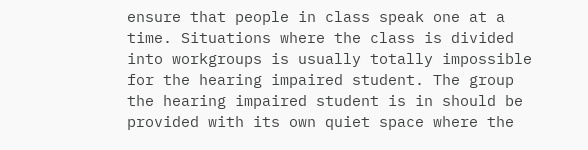ensure that people in class speak one at a time. Situations where the class is divided into workgroups is usually totally impossible for the hearing impaired student. The group the hearing impaired student is in should be provided with its own quiet space where the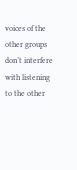voices of the other groups don’t interfere with listening to the other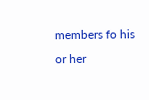members fo his or her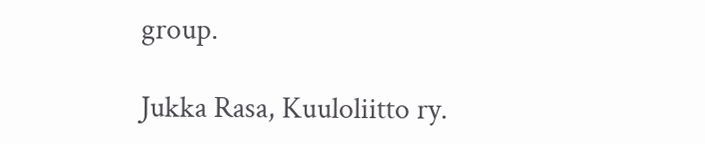group.

Jukka Rasa, Kuuloliitto ry.